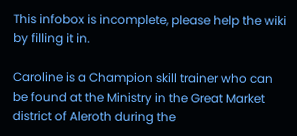This infobox is incomplete, please help the wiki by filling it in.

Caroline is a Champion skill trainer who can be found at the Ministry in the Great Market district of Aleroth during the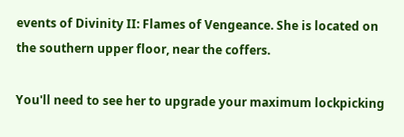events of Divinity II: Flames of Vengeance. She is located on the southern upper floor, near the coffers.

You'll need to see her to upgrade your maximum lockpicking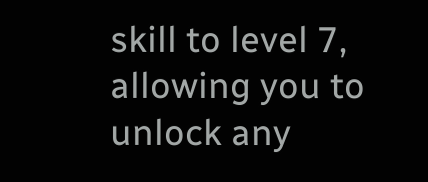skill to level 7, allowing you to unlock any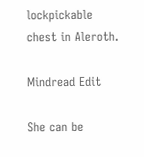lockpickable chest in Aleroth.

Mindread Edit

She can be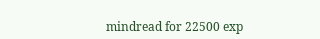mindread for 22500 exp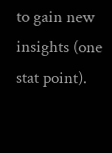to gain new insights (one stat point).